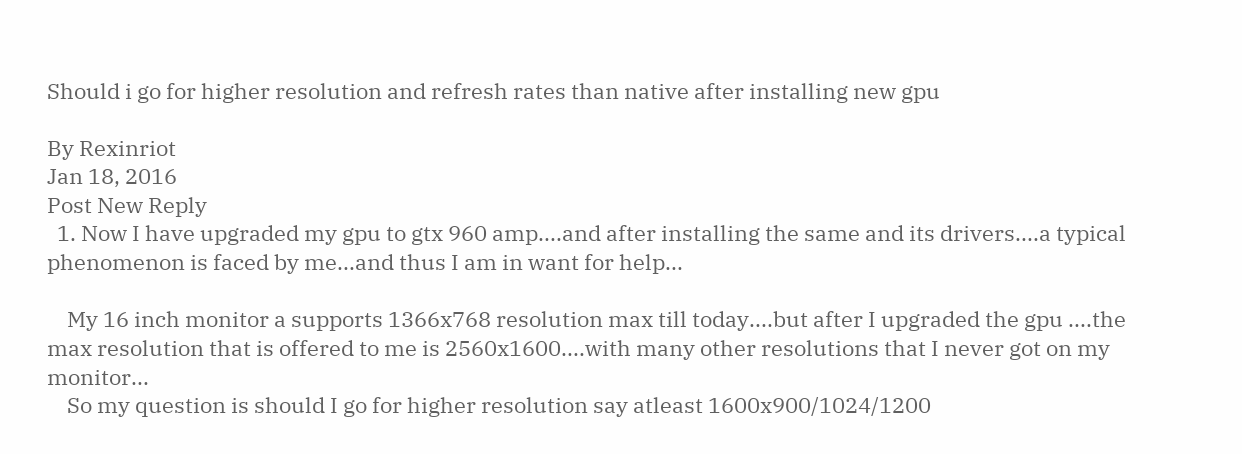Should i go for higher resolution and refresh rates than native after installing new gpu

By Rexinriot
Jan 18, 2016
Post New Reply
  1. Now I have upgraded my gpu to gtx 960 amp....and after installing the same and its drivers....a typical phenomenon is faced by me...and thus I am in want for help...

    My 16 inch monitor a supports 1366x768 resolution max till today....but after I upgraded the gpu ....the max resolution that is offered to me is 2560x1600....with many other resolutions that I never got on my monitor...
    So my question is should I go for higher resolution say atleast 1600x900/1024/1200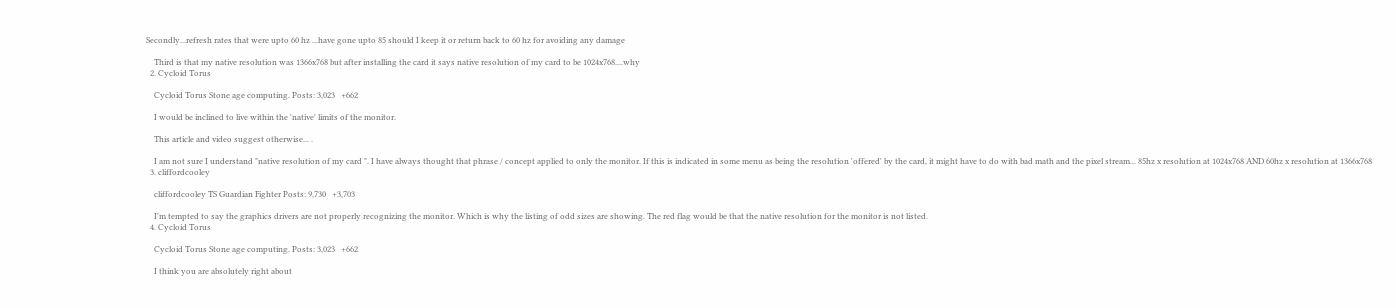Secondly...refresh rates that were upto 60 hz ...have gone upto 85 should I keep it or return back to 60 hz for avoiding any damage

    Third is that my native resolution was 1366x768 but after installing the card it says native resolution of my card to be 1024x768....why
  2. Cycloid Torus

    Cycloid Torus Stone age computing. Posts: 3,023   +662

    I would be inclined to live within the 'native' limits of the monitor.

    This article and video suggest otherwise... .

    I am not sure I understand "native resolution of my card ". I have always thought that phrase / concept applied to only the monitor. If this is indicated in some menu as being the resolution 'offered' by the card, it might have to do with bad math and the pixel stream... 85hz x resolution at 1024x768 AND 60hz x resolution at 1366x768
  3. cliffordcooley

    cliffordcooley TS Guardian Fighter Posts: 9,730   +3,703

    I'm tempted to say the graphics drivers are not properly recognizing the monitor. Which is why the listing of odd sizes are showing. The red flag would be that the native resolution for the monitor is not listed.
  4. Cycloid Torus

    Cycloid Torus Stone age computing. Posts: 3,023   +662

    I think you are absolutely right about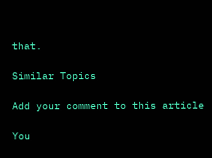that.

Similar Topics

Add your comment to this article

You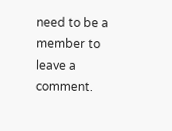need to be a member to leave a comment.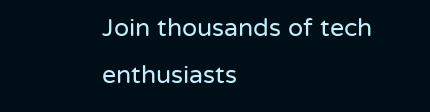Join thousands of tech enthusiasts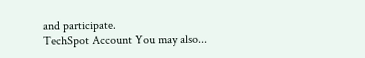and participate.
TechSpot Account You may also...